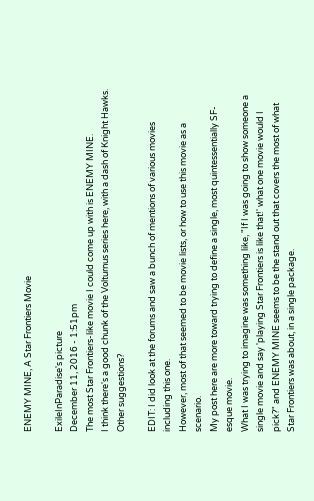ENEMY MINE, A Star Frontiers Movie

ExileInParadise's picture
December 11, 2016 - 1:51pm
The most Star Frontiers-like movie I could come up with is ENEMY MINE.
I think there's a good chunk of the Volturnus series here, with a dash of Knight Hawks.
Other suggestions?

EDIT: I did look at the forums and saw a bunch of mentions of various movies including this one.
However, most of that seemed to be movie lists, or how to use this movie as a scenario.
My post here are more toward trying to define a single, most quintessentially SF-esque movie.
What I was trying to imagine was something like, "If I was going to show someone a single movie and say 'playing Star Frontiers is like that!' what one movie would I pick?" and ENEMY MINE seems to be the stand out that covers the most of what Star Frontiers was about, in a single package.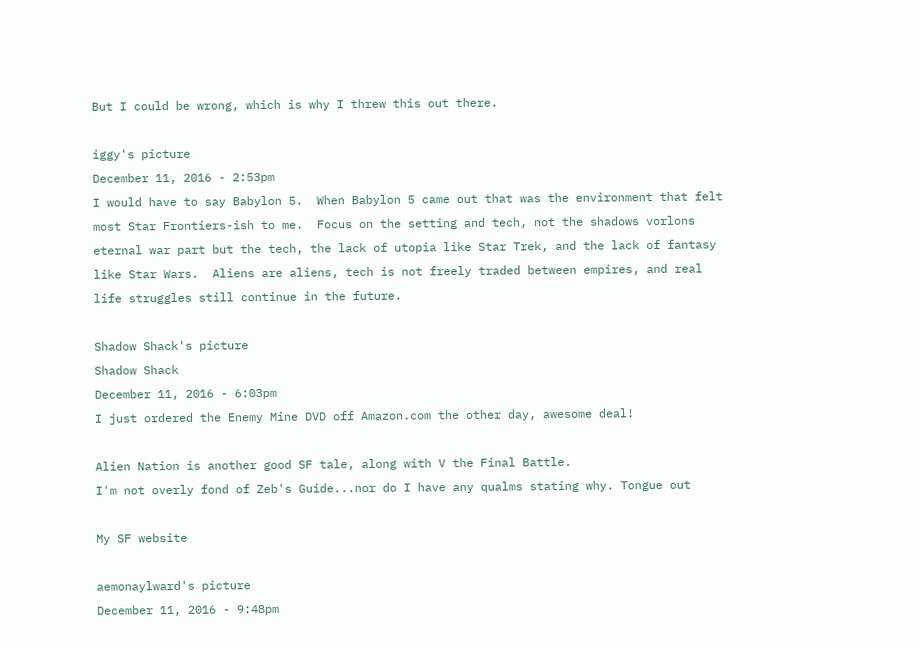But I could be wrong, which is why I threw this out there.

iggy's picture
December 11, 2016 - 2:53pm
I would have to say Babylon 5.  When Babylon 5 came out that was the environment that felt most Star Frontiers-ish to me.  Focus on the setting and tech, not the shadows vorlons eternal war part but the tech, the lack of utopia like Star Trek, and the lack of fantasy like Star Wars.  Aliens are aliens, tech is not freely traded between empires, and real life struggles still continue in the future.

Shadow Shack's picture
Shadow Shack
December 11, 2016 - 6:03pm
I just ordered the Enemy Mine DVD off Amazon.com the other day, awesome deal!

Alien Nation is another good SF tale, along with V the Final Battle.
I'm not overly fond of Zeb's Guide...nor do I have any qualms stating why. Tongue out

My SF website

aemonaylward's picture
December 11, 2016 - 9:48pm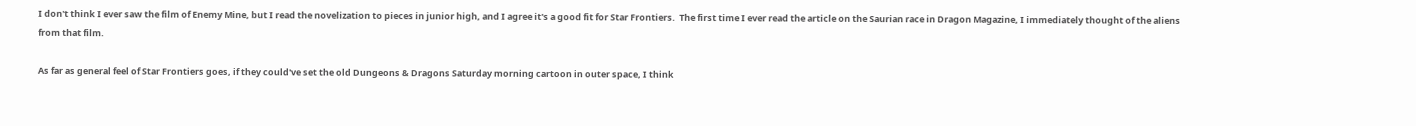I don't think I ever saw the film of Enemy Mine, but I read the novelization to pieces in junior high, and I agree it's a good fit for Star Frontiers.  The first time I ever read the article on the Saurian race in Dragon Magazine, I immediately thought of the aliens from that film.

As far as general feel of Star Frontiers goes, if they could've set the old Dungeons & Dragons Saturday morning cartoon in outer space, I think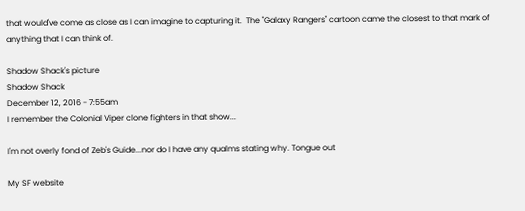that would've come as close as I can imagine to capturing it.  The "Galaxy Rangers" cartoon came the closest to that mark of anything that I can think of.

Shadow Shack's picture
Shadow Shack
December 12, 2016 - 7:55am
I remember the Colonial Viper clone fighters in that show...

I'm not overly fond of Zeb's Guide...nor do I have any qualms stating why. Tongue out

My SF website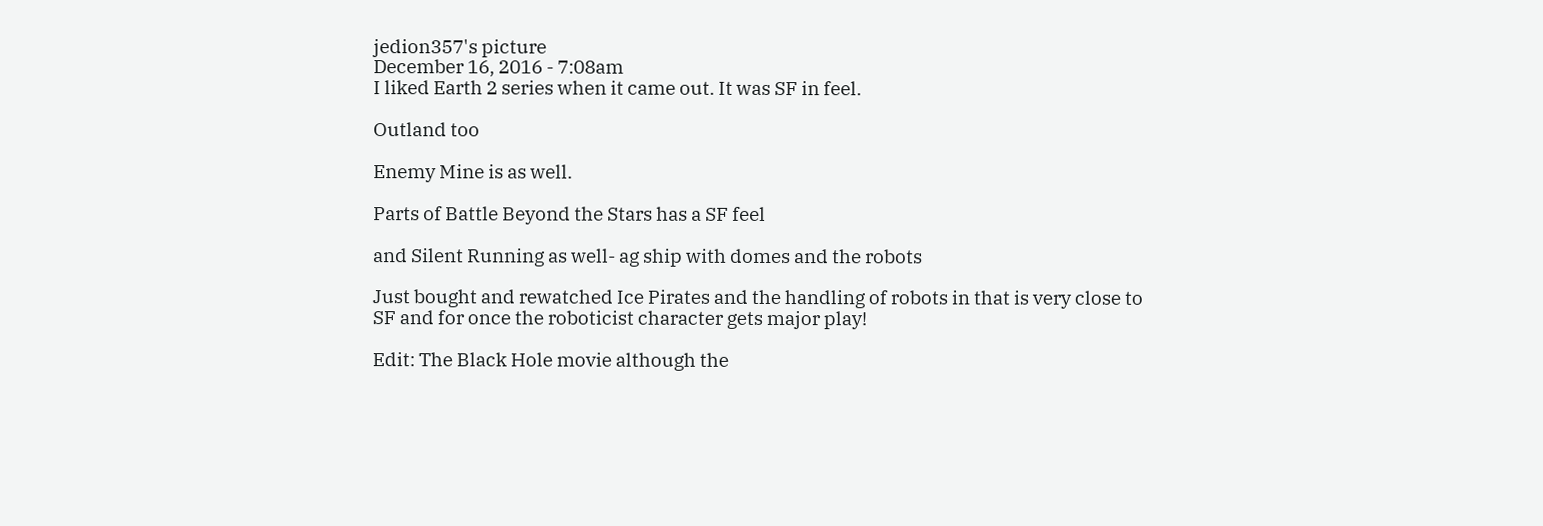jedion357's picture
December 16, 2016 - 7:08am
I liked Earth 2 series when it came out. It was SF in feel.

Outland too

Enemy Mine is as well.

Parts of Battle Beyond the Stars has a SF feel

and Silent Running as well- ag ship with domes and the robots

Just bought and rewatched Ice Pirates and the handling of robots in that is very close to SF and for once the roboticist character gets major play!

Edit: The Black Hole movie although the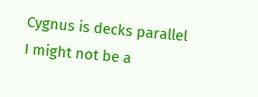Cygnus is decks parallel
I might not be a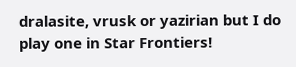dralasite, vrusk or yazirian but I do play one in Star Frontiers!